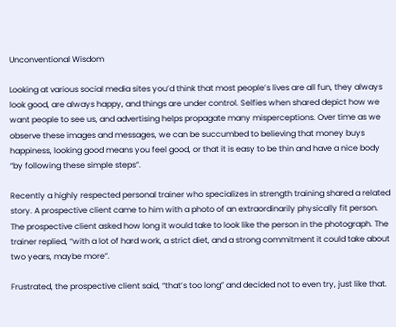Unconventional Wisdom

Looking at various social media sites you’d think that most people’s lives are all fun, they always look good, are always happy, and things are under control. Selfies when shared depict how we want people to see us, and advertising helps propagate many misperceptions. Over time as we observe these images and messages, we can be succumbed to believing that money buys happiness, looking good means you feel good, or that it is easy to be thin and have a nice body “by following these simple steps”.

Recently a highly respected personal trainer who specializes in strength training shared a related story. A prospective client came to him with a photo of an extraordinarily physically fit person. The prospective client asked how long it would take to look like the person in the photograph. The trainer replied, “with a lot of hard work, a strict diet, and a strong commitment it could take about two years, maybe more”.

Frustrated, the prospective client said, “that’s too long” and decided not to even try, just like that.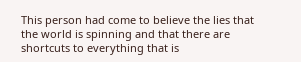This person had come to believe the lies that the world is spinning and that there are shortcuts to everything that is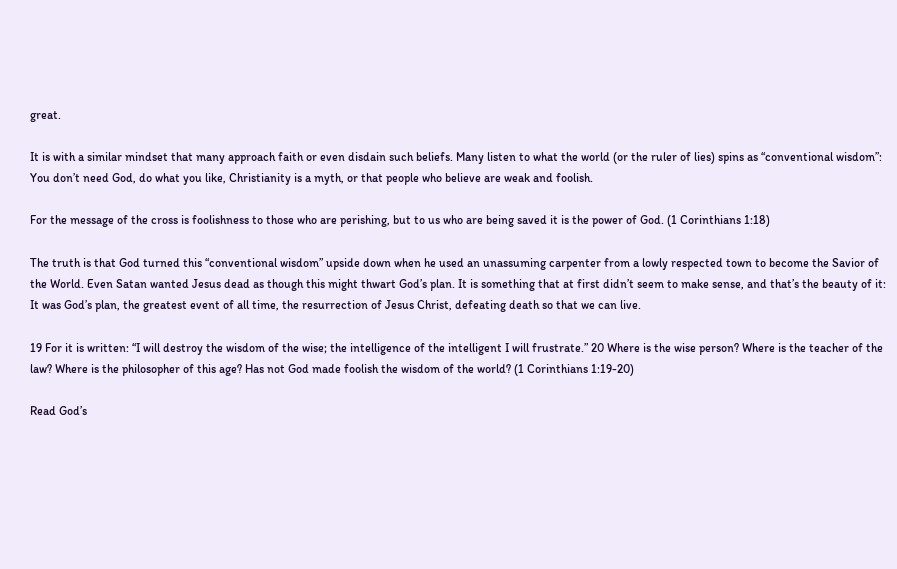great.

It is with a similar mindset that many approach faith or even disdain such beliefs. Many listen to what the world (or the ruler of lies) spins as “conventional wisdom”: You don’t need God, do what you like, Christianity is a myth, or that people who believe are weak and foolish.

For the message of the cross is foolishness to those who are perishing, but to us who are being saved it is the power of God. (1 Corinthians 1:18)

The truth is that God turned this “conventional wisdom” upside down when he used an unassuming carpenter from a lowly respected town to become the Savior of the World. Even Satan wanted Jesus dead as though this might thwart God’s plan. It is something that at first didn’t seem to make sense, and that’s the beauty of it: It was God’s plan, the greatest event of all time, the resurrection of Jesus Christ, defeating death so that we can live.

19 For it is written: “I will destroy the wisdom of the wise; the intelligence of the intelligent I will frustrate.” 20 Where is the wise person? Where is the teacher of the law? Where is the philosopher of this age? Has not God made foolish the wisdom of the world? (1 Corinthians 1:19-20)

Read God’s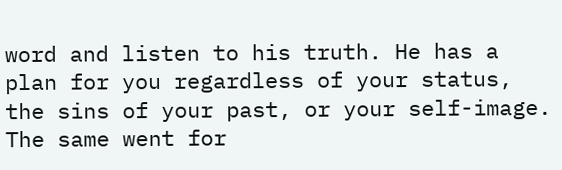word and listen to his truth. He has a plan for you regardless of your status, the sins of your past, or your self-image. The same went for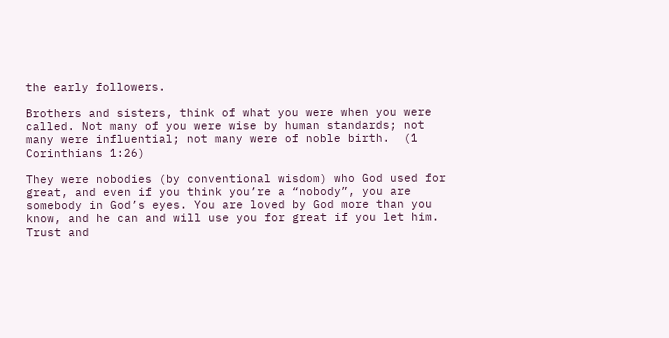the early followers.

Brothers and sisters, think of what you were when you were called. Not many of you were wise by human standards; not many were influential; not many were of noble birth.  (1 Corinthians 1:26)

They were nobodies (by conventional wisdom) who God used for great, and even if you think you’re a “nobody”, you are somebody in God’s eyes. You are loved by God more than you know, and he can and will use you for great if you let him. Trust and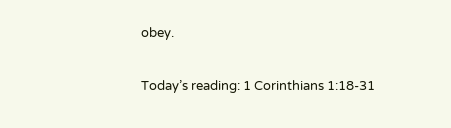obey.

Today’s reading: 1 Corinthians 1:18-31